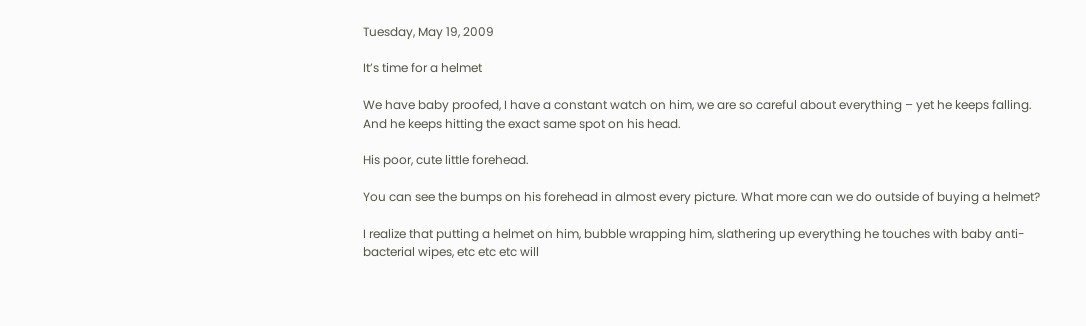Tuesday, May 19, 2009

It’s time for a helmet

We have baby proofed, I have a constant watch on him, we are so careful about everything – yet he keeps falling. And he keeps hitting the exact same spot on his head.

His poor, cute little forehead.

You can see the bumps on his forehead in almost every picture. What more can we do outside of buying a helmet?

I realize that putting a helmet on him, bubble wrapping him, slathering up everything he touches with baby anti-bacterial wipes, etc etc etc will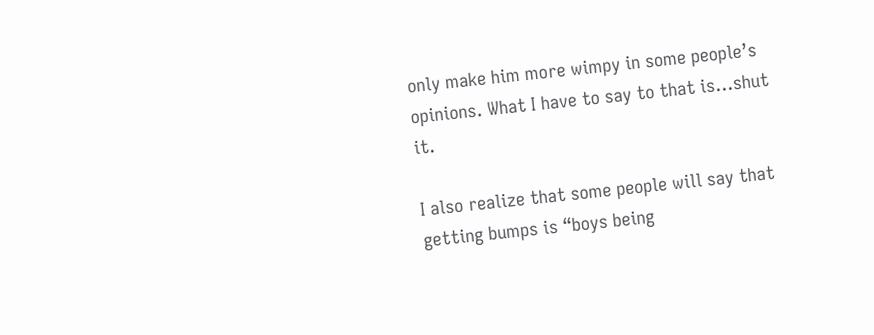only make him more wimpy in some people’s opinions. What I have to say to that is…shut it.

I also realize that some people will say that getting bumps is “boys being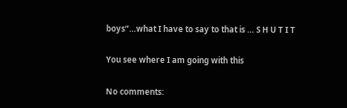boys”…what I have to say to that is … S H U T I T

You see where I am going with this

No comments: